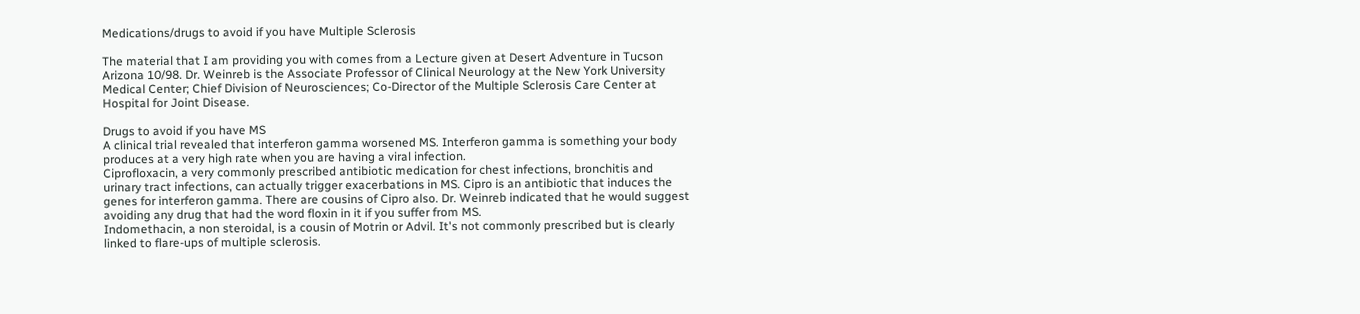Medications/drugs to avoid if you have Multiple Sclerosis

The material that I am providing you with comes from a Lecture given at Desert Adventure in Tucson Arizona 10/98. Dr. Weinreb is the Associate Professor of Clinical Neurology at the New York University Medical Center; Chief Division of Neurosciences; Co-Director of the Multiple Sclerosis Care Center at Hospital for Joint Disease.

Drugs to avoid if you have MS
A clinical trial revealed that interferon gamma worsened MS. Interferon gamma is something your body produces at a very high rate when you are having a viral infection.
Ciprofloxacin, a very commonly prescribed antibiotic medication for chest infections, bronchitis and urinary tract infections, can actually trigger exacerbations in MS. Cipro is an antibiotic that induces the genes for interferon gamma. There are cousins of Cipro also. Dr. Weinreb indicated that he would suggest avoiding any drug that had the word floxin in it if you suffer from MS.
Indomethacin, a non steroidal, is a cousin of Motrin or Advil. It's not commonly prescribed but is clearly linked to flare-ups of multiple sclerosis.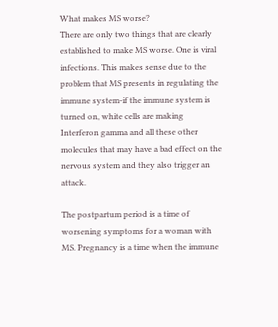What makes MS worse?
There are only two things that are clearly established to make MS worse. One is viral infections. This makes sense due to the problem that MS presents in regulating the immune system-if the immune system is turned on, white cells are making Interferon gamma and all these other molecules that may have a bad effect on the nervous system and they also trigger an attack.

The postpartum period is a time of worsening symptoms for a woman with MS. Pregnancy is a time when the immune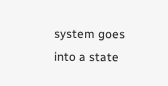system goes into a state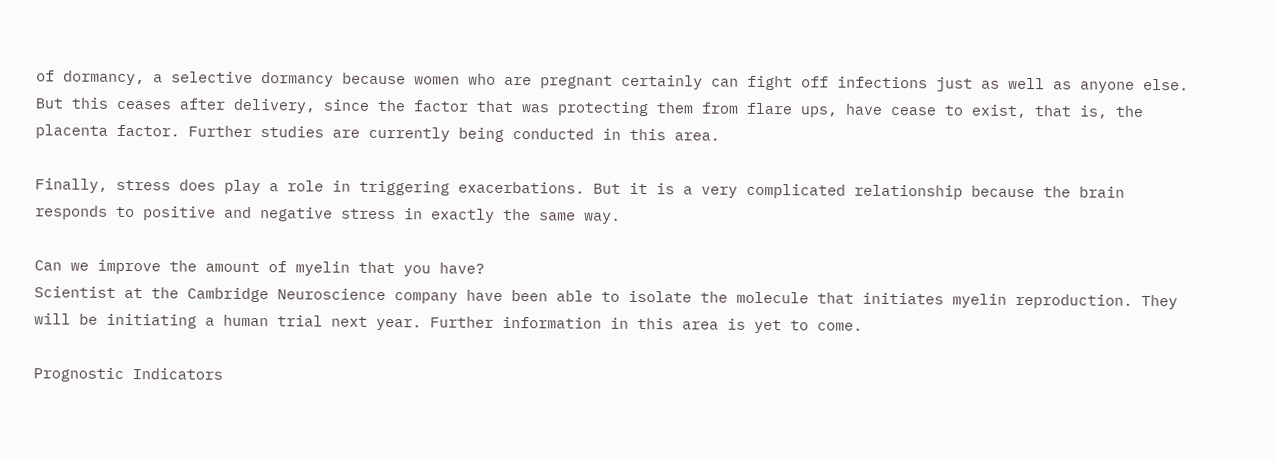of dormancy, a selective dormancy because women who are pregnant certainly can fight off infections just as well as anyone else. But this ceases after delivery, since the factor that was protecting them from flare ups, have cease to exist, that is, the placenta factor. Further studies are currently being conducted in this area.

Finally, stress does play a role in triggering exacerbations. But it is a very complicated relationship because the brain responds to positive and negative stress in exactly the same way.

Can we improve the amount of myelin that you have?
Scientist at the Cambridge Neuroscience company have been able to isolate the molecule that initiates myelin reproduction. They will be initiating a human trial next year. Further information in this area is yet to come.

Prognostic Indicators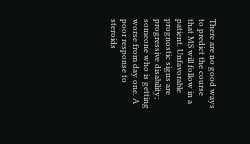There are no good ways to predict the course that MS will follow in a patient. Unfavorable prognostic signs are progressive disability; someone who is getting worse from day one. A poor response to steroids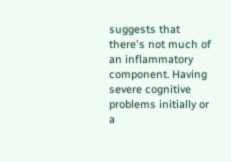suggests that there's not much of an inflammatory component. Having severe cognitive problems initially or a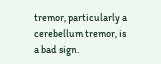tremor, particularly a cerebellum tremor, is a bad sign.